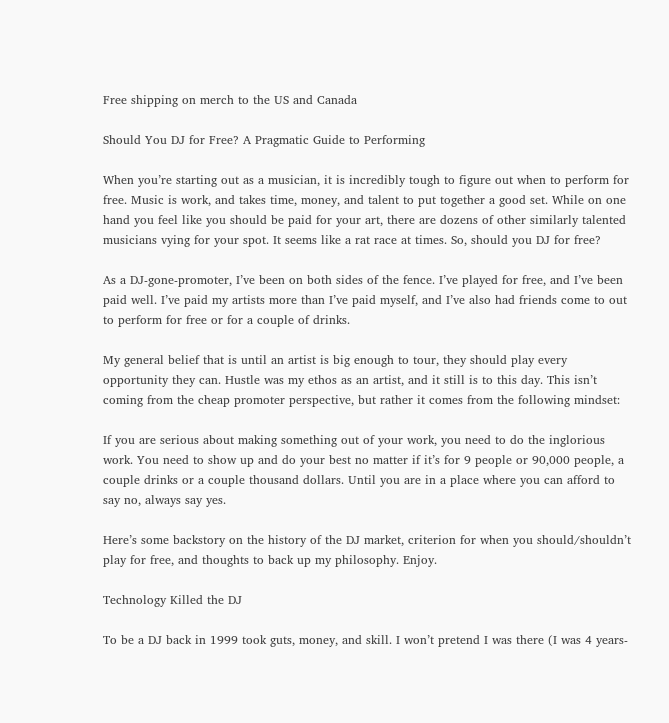Free shipping on merch to the US and Canada

Should You DJ for Free? A Pragmatic Guide to Performing

When you’re starting out as a musician, it is incredibly tough to figure out when to perform for free. Music is work, and takes time, money, and talent to put together a good set. While on one hand you feel like you should be paid for your art, there are dozens of other similarly talented musicians vying for your spot. It seems like a rat race at times. So, should you DJ for free?

As a DJ-gone-promoter, I’ve been on both sides of the fence. I’ve played for free, and I’ve been paid well. I’ve paid my artists more than I’ve paid myself, and I’ve also had friends come to out to perform for free or for a couple of drinks.

My general belief that is until an artist is big enough to tour, they should play every opportunity they can. Hustle was my ethos as an artist, and it still is to this day. This isn’t coming from the cheap promoter perspective, but rather it comes from the following mindset:

If you are serious about making something out of your work, you need to do the inglorious work. You need to show up and do your best no matter if it’s for 9 people or 90,000 people, a couple drinks or a couple thousand dollars. Until you are in a place where you can afford to say no, always say yes.

Here’s some backstory on the history of the DJ market, criterion for when you should/shouldn’t play for free, and thoughts to back up my philosophy. Enjoy.

Technology Killed the DJ

To be a DJ back in 1999 took guts, money, and skill. I won’t pretend I was there (I was 4 years-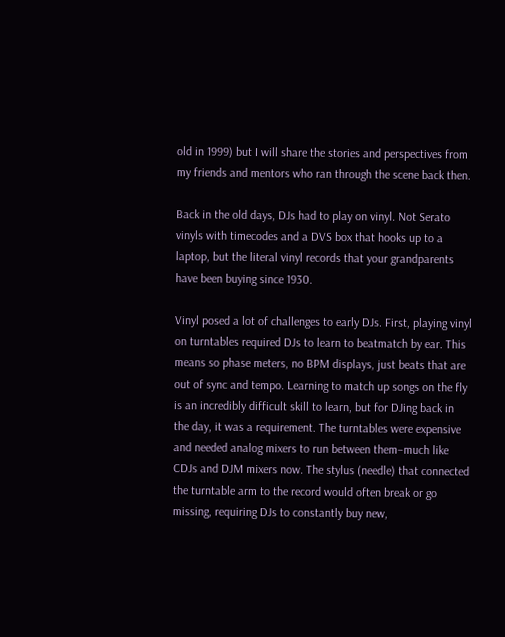old in 1999) but I will share the stories and perspectives from my friends and mentors who ran through the scene back then.

Back in the old days, DJs had to play on vinyl. Not Serato vinyls with timecodes and a DVS box that hooks up to a laptop, but the literal vinyl records that your grandparents have been buying since 1930.

Vinyl posed a lot of challenges to early DJs. First, playing vinyl on turntables required DJs to learn to beatmatch by ear. This means so phase meters, no BPM displays, just beats that are out of sync and tempo. Learning to match up songs on the fly is an incredibly difficult skill to learn, but for DJing back in the day, it was a requirement. The turntables were expensive and needed analog mixers to run between them–much like CDJs and DJM mixers now. The stylus (needle) that connected the turntable arm to the record would often break or go missing, requiring DJs to constantly buy new,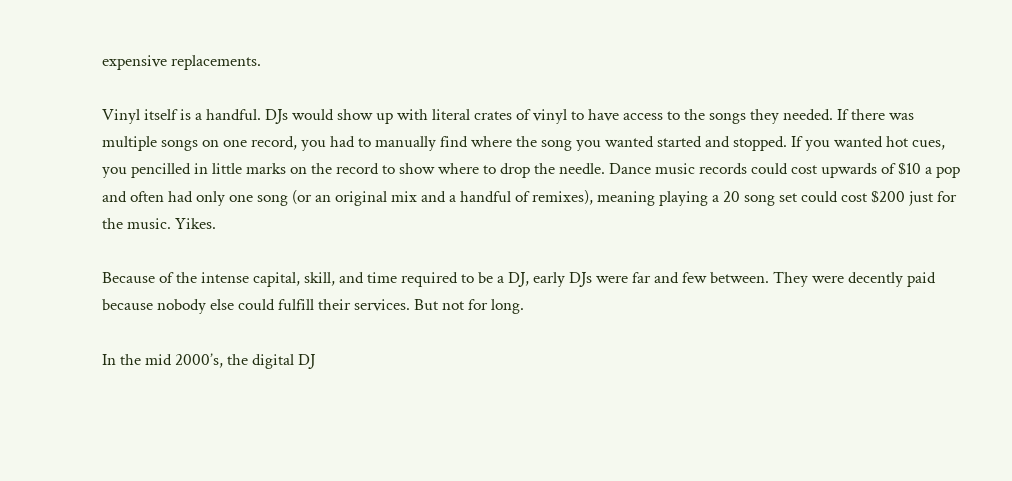expensive replacements.

Vinyl itself is a handful. DJs would show up with literal crates of vinyl to have access to the songs they needed. If there was multiple songs on one record, you had to manually find where the song you wanted started and stopped. If you wanted hot cues, you pencilled in little marks on the record to show where to drop the needle. Dance music records could cost upwards of $10 a pop and often had only one song (or an original mix and a handful of remixes), meaning playing a 20 song set could cost $200 just for the music. Yikes.

Because of the intense capital, skill, and time required to be a DJ, early DJs were far and few between. They were decently paid because nobody else could fulfill their services. But not for long.

In the mid 2000’s, the digital DJ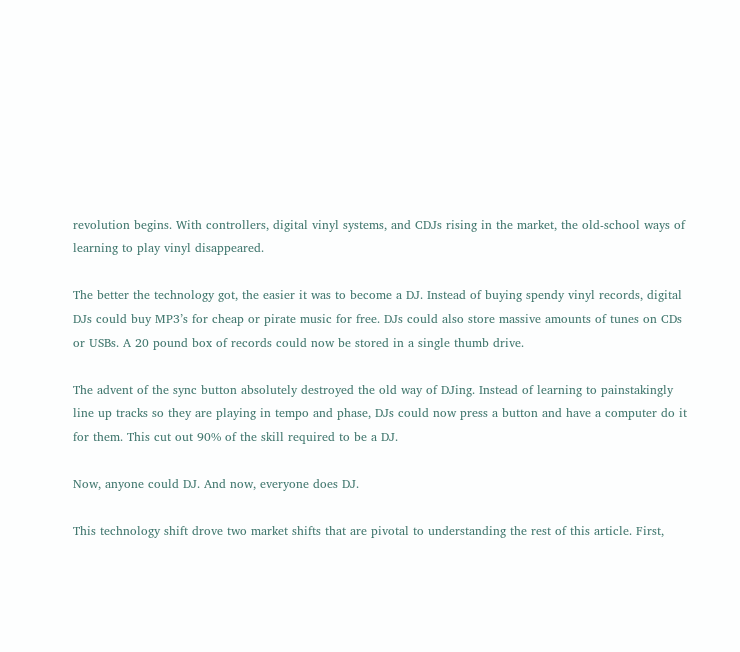revolution begins. With controllers, digital vinyl systems, and CDJs rising in the market, the old-school ways of learning to play vinyl disappeared.

The better the technology got, the easier it was to become a DJ. Instead of buying spendy vinyl records, digital DJs could buy MP3’s for cheap or pirate music for free. DJs could also store massive amounts of tunes on CDs or USBs. A 20 pound box of records could now be stored in a single thumb drive.

The advent of the sync button absolutely destroyed the old way of DJing. Instead of learning to painstakingly line up tracks so they are playing in tempo and phase, DJs could now press a button and have a computer do it for them. This cut out 90% of the skill required to be a DJ.

Now, anyone could DJ. And now, everyone does DJ.

This technology shift drove two market shifts that are pivotal to understanding the rest of this article. First,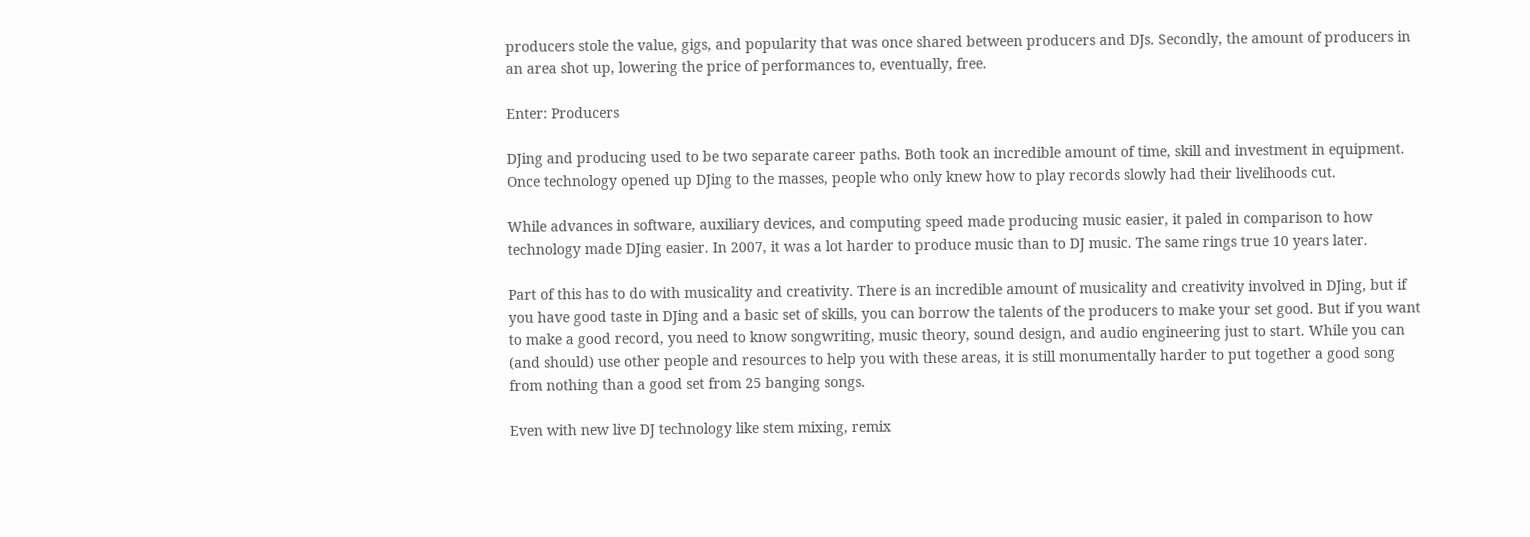producers stole the value, gigs, and popularity that was once shared between producers and DJs. Secondly, the amount of producers in an area shot up, lowering the price of performances to, eventually, free.

Enter: Producers

DJing and producing used to be two separate career paths. Both took an incredible amount of time, skill and investment in equipment. Once technology opened up DJing to the masses, people who only knew how to play records slowly had their livelihoods cut.

While advances in software, auxiliary devices, and computing speed made producing music easier, it paled in comparison to how technology made DJing easier. In 2007, it was a lot harder to produce music than to DJ music. The same rings true 10 years later.

Part of this has to do with musicality and creativity. There is an incredible amount of musicality and creativity involved in DJing, but if you have good taste in DJing and a basic set of skills, you can borrow the talents of the producers to make your set good. But if you want to make a good record, you need to know songwriting, music theory, sound design, and audio engineering just to start. While you can (and should) use other people and resources to help you with these areas, it is still monumentally harder to put together a good song from nothing than a good set from 25 banging songs.

Even with new live DJ technology like stem mixing, remix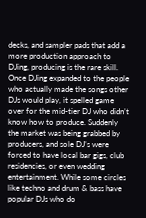decks, and sampler pads that add a more production approach to DJing, producing is the rare skill. Once DJing expanded to the people who actually made the songs other DJs would play, it spelled game over for the mid-tier DJ who didn’t know how to produce. Suddenly the market was being grabbed by producers, and sole DJ’s were forced to have local bar gigs, club residencies, or even wedding entertainment. While some circles like techno and drum & bass have popular DJs who do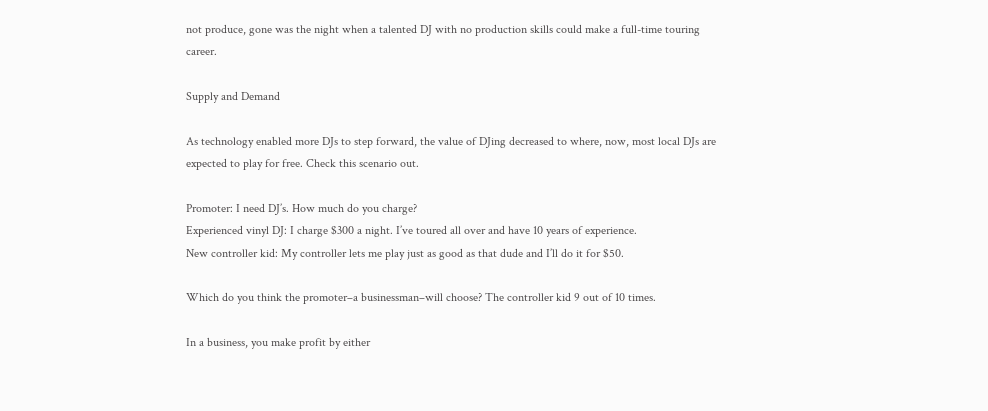not produce, gone was the night when a talented DJ with no production skills could make a full-time touring career.

Supply and Demand

As technology enabled more DJs to step forward, the value of DJing decreased to where, now, most local DJs are expected to play for free. Check this scenario out.

Promoter: I need DJ’s. How much do you charge?
Experienced vinyl DJ: I charge $300 a night. I’ve toured all over and have 10 years of experience.
New controller kid: My controller lets me play just as good as that dude and I’ll do it for $50.

Which do you think the promoter–a businessman–will choose? The controller kid 9 out of 10 times.

In a business, you make profit by either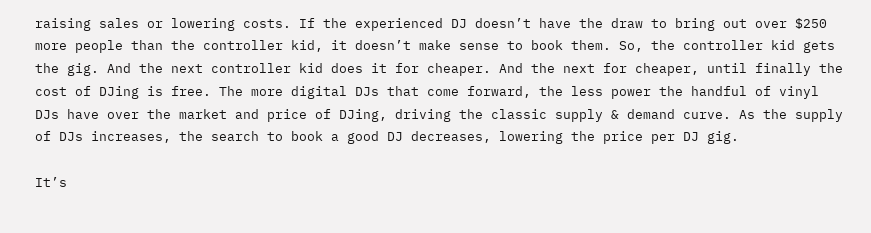raising sales or lowering costs. If the experienced DJ doesn’t have the draw to bring out over $250 more people than the controller kid, it doesn’t make sense to book them. So, the controller kid gets the gig. And the next controller kid does it for cheaper. And the next for cheaper, until finally the cost of DJing is free. The more digital DJs that come forward, the less power the handful of vinyl DJs have over the market and price of DJing, driving the classic supply & demand curve. As the supply of DJs increases, the search to book a good DJ decreases, lowering the price per DJ gig.

It’s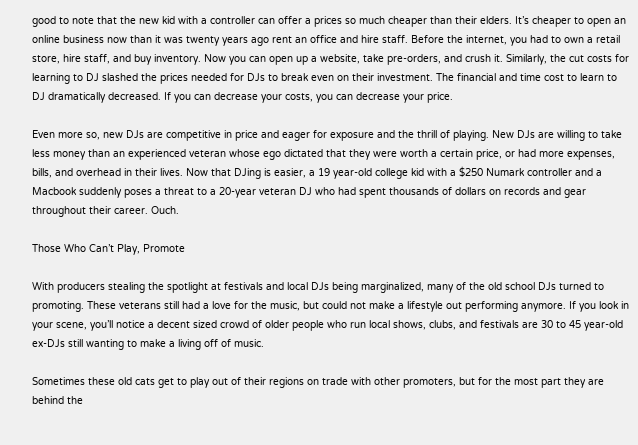good to note that the new kid with a controller can offer a prices so much cheaper than their elders. It’s cheaper to open an online business now than it was twenty years ago rent an office and hire staff. Before the internet, you had to own a retail store, hire staff, and buy inventory. Now you can open up a website, take pre-orders, and crush it. Similarly, the cut costs for learning to DJ slashed the prices needed for DJs to break even on their investment. The financial and time cost to learn to DJ dramatically decreased. If you can decrease your costs, you can decrease your price.

Even more so, new DJs are competitive in price and eager for exposure and the thrill of playing. New DJs are willing to take less money than an experienced veteran whose ego dictated that they were worth a certain price, or had more expenses, bills, and overhead in their lives. Now that DJing is easier, a 19 year-old college kid with a $250 Numark controller and a Macbook suddenly poses a threat to a 20-year veteran DJ who had spent thousands of dollars on records and gear throughout their career. Ouch.

Those Who Can’t Play, Promote

With producers stealing the spotlight at festivals and local DJs being marginalized, many of the old school DJs turned to promoting. These veterans still had a love for the music, but could not make a lifestyle out performing anymore. If you look in your scene, you’ll notice a decent sized crowd of older people who run local shows, clubs, and festivals are 30 to 45 year-old ex-DJs still wanting to make a living off of music.

Sometimes these old cats get to play out of their regions on trade with other promoters, but for the most part they are behind the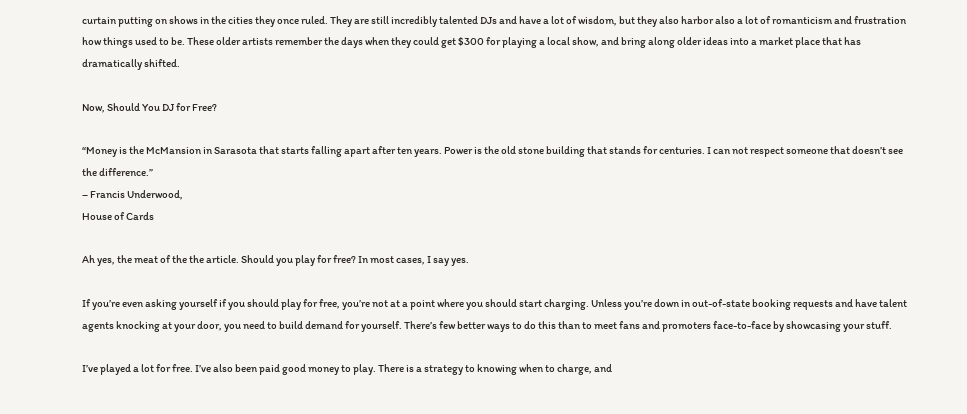curtain putting on shows in the cities they once ruled. They are still incredibly talented DJs and have a lot of wisdom, but they also harbor also a lot of romanticism and frustration how things used to be. These older artists remember the days when they could get $300 for playing a local show, and bring along older ideas into a market place that has dramatically shifted.

Now, Should You DJ for Free?

“Money is the McMansion in Sarasota that starts falling apart after ten years. Power is the old stone building that stands for centuries. I can not respect someone that doesn’t see the difference.”
– Francis Underwood,
House of Cards

Ah yes, the meat of the the article. Should you play for free? In most cases, I say yes.

If you’re even asking yourself if you should play for free, you’re not at a point where you should start charging. Unless you’re down in out-of-state booking requests and have talent agents knocking at your door, you need to build demand for yourself. There’s few better ways to do this than to meet fans and promoters face-to-face by showcasing your stuff.

I’ve played a lot for free. I’ve also been paid good money to play. There is a strategy to knowing when to charge, and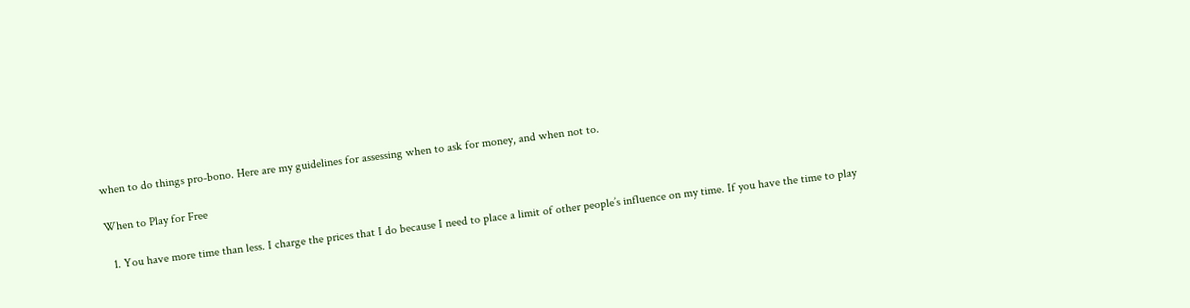when to do things pro-bono. Here are my guidelines for assessing when to ask for money, and when not to.

When to Play for Free

  1. You have more time than less. I charge the prices that I do because I need to place a limit of other people’s influence on my time. If you have the time to play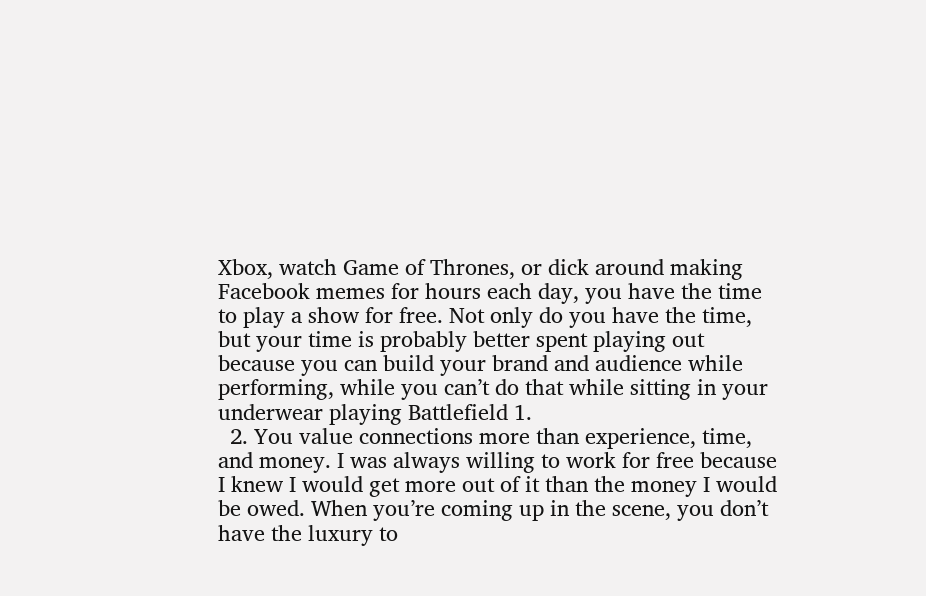Xbox, watch Game of Thrones, or dick around making Facebook memes for hours each day, you have the time to play a show for free. Not only do you have the time, but your time is probably better spent playing out because you can build your brand and audience while performing, while you can’t do that while sitting in your underwear playing Battlefield 1.
  2. You value connections more than experience, time, and money. I was always willing to work for free because I knew I would get more out of it than the money I would be owed. When you’re coming up in the scene, you don’t have the luxury to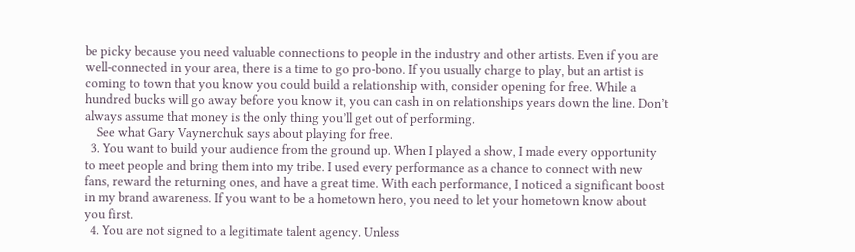be picky because you need valuable connections to people in the industry and other artists. Even if you are well-connected in your area, there is a time to go pro-bono. If you usually charge to play, but an artist is coming to town that you know you could build a relationship with, consider opening for free. While a hundred bucks will go away before you know it, you can cash in on relationships years down the line. Don’t always assume that money is the only thing you’ll get out of performing.
    See what Gary Vaynerchuk says about playing for free.
  3. You want to build your audience from the ground up. When I played a show, I made every opportunity to meet people and bring them into my tribe. I used every performance as a chance to connect with new fans, reward the returning ones, and have a great time. With each performance, I noticed a significant boost in my brand awareness. If you want to be a hometown hero, you need to let your hometown know about you first.
  4. You are not signed to a legitimate talent agency. Unless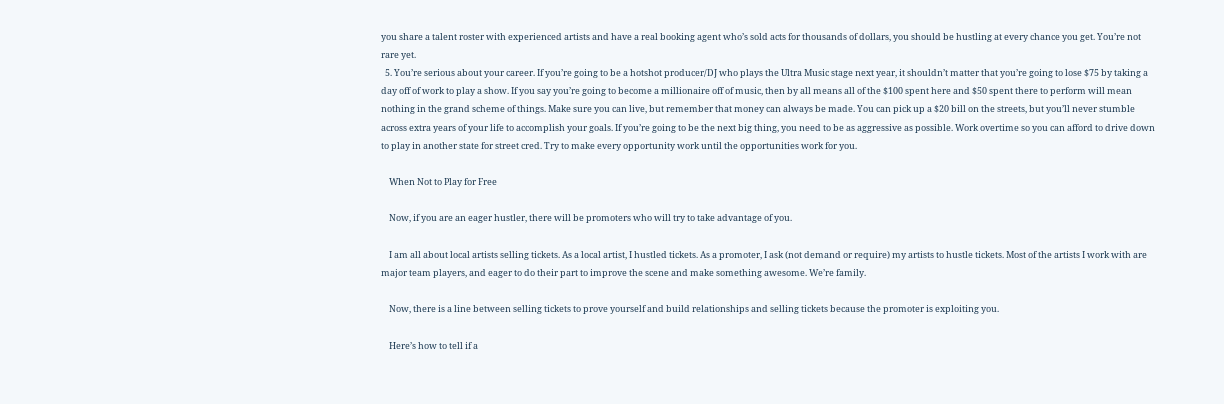you share a talent roster with experienced artists and have a real booking agent who’s sold acts for thousands of dollars, you should be hustling at every chance you get. You’re not rare yet.
  5. You’re serious about your career. If you’re going to be a hotshot producer/DJ who plays the Ultra Music stage next year, it shouldn’t matter that you’re going to lose $75 by taking a day off of work to play a show. If you say you’re going to become a millionaire off of music, then by all means all of the $100 spent here and $50 spent there to perform will mean nothing in the grand scheme of things. Make sure you can live, but remember that money can always be made. You can pick up a $20 bill on the streets, but you’ll never stumble across extra years of your life to accomplish your goals. If you’re going to be the next big thing, you need to be as aggressive as possible. Work overtime so you can afford to drive down to play in another state for street cred. Try to make every opportunity work until the opportunities work for you.

    When Not to Play for Free

    Now, if you are an eager hustler, there will be promoters who will try to take advantage of you.

    I am all about local artists selling tickets. As a local artist, I hustled tickets. As a promoter, I ask (not demand or require) my artists to hustle tickets. Most of the artists I work with are major team players, and eager to do their part to improve the scene and make something awesome. We’re family.

    Now, there is a line between selling tickets to prove yourself and build relationships and selling tickets because the promoter is exploiting you.

    Here’s how to tell if a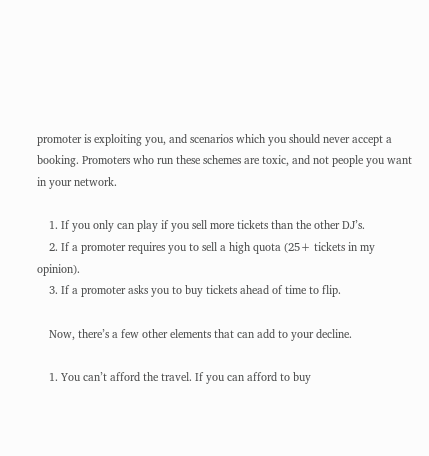promoter is exploiting you, and scenarios which you should never accept a booking. Promoters who run these schemes are toxic, and not people you want in your network.

    1. If you only can play if you sell more tickets than the other DJ’s.
    2. If a promoter requires you to sell a high quota (25+ tickets in my opinion).
    3. If a promoter asks you to buy tickets ahead of time to flip.

    Now, there’s a few other elements that can add to your decline.

    1. You can’t afford the travel. If you can afford to buy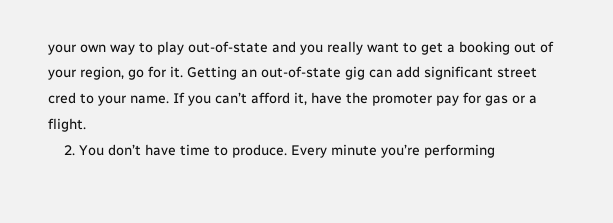your own way to play out-of-state and you really want to get a booking out of your region, go for it. Getting an out-of-state gig can add significant street cred to your name. If you can’t afford it, have the promoter pay for gas or a flight.
    2. You don’t have time to produce. Every minute you’re performing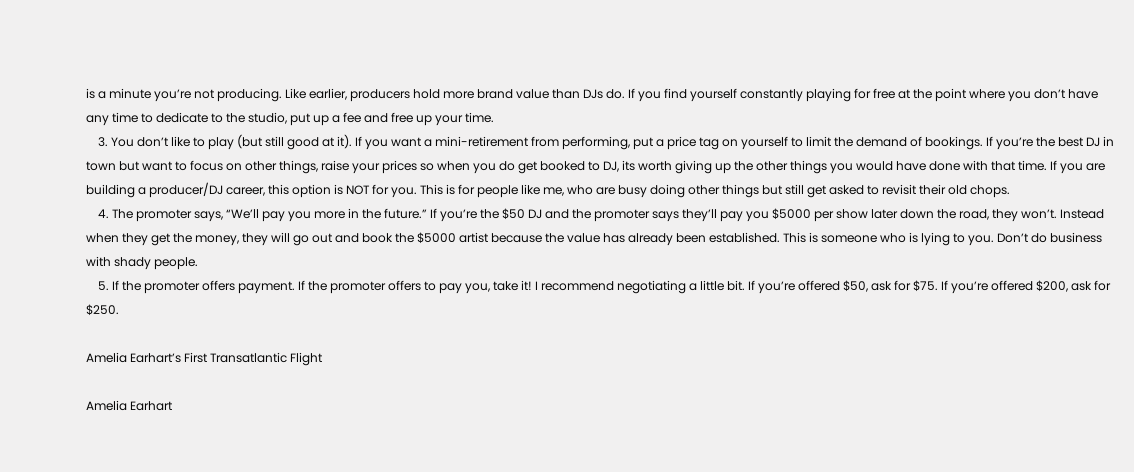is a minute you’re not producing. Like earlier, producers hold more brand value than DJs do. If you find yourself constantly playing for free at the point where you don’t have any time to dedicate to the studio, put up a fee and free up your time.
    3. You don’t like to play (but still good at it). If you want a mini-retirement from performing, put a price tag on yourself to limit the demand of bookings. If you’re the best DJ in town but want to focus on other things, raise your prices so when you do get booked to DJ, its worth giving up the other things you would have done with that time. If you are building a producer/DJ career, this option is NOT for you. This is for people like me, who are busy doing other things but still get asked to revisit their old chops.
    4. The promoter says, “We’ll pay you more in the future.” If you’re the $50 DJ and the promoter says they’ll pay you $5000 per show later down the road, they won’t. Instead when they get the money, they will go out and book the $5000 artist because the value has already been established. This is someone who is lying to you. Don’t do business with shady people.
    5. If the promoter offers payment. If the promoter offers to pay you, take it! I recommend negotiating a little bit. If you’re offered $50, ask for $75. If you’re offered $200, ask for $250.

Amelia Earhart’s First Transatlantic Flight

Amelia Earhart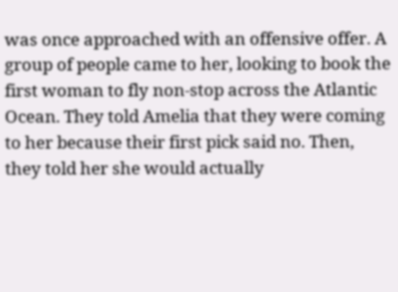was once approached with an offensive offer. A group of people came to her, looking to book the first woman to fly non-stop across the Atlantic Ocean. They told Amelia that they were coming to her because their first pick said no. Then, they told her she would actually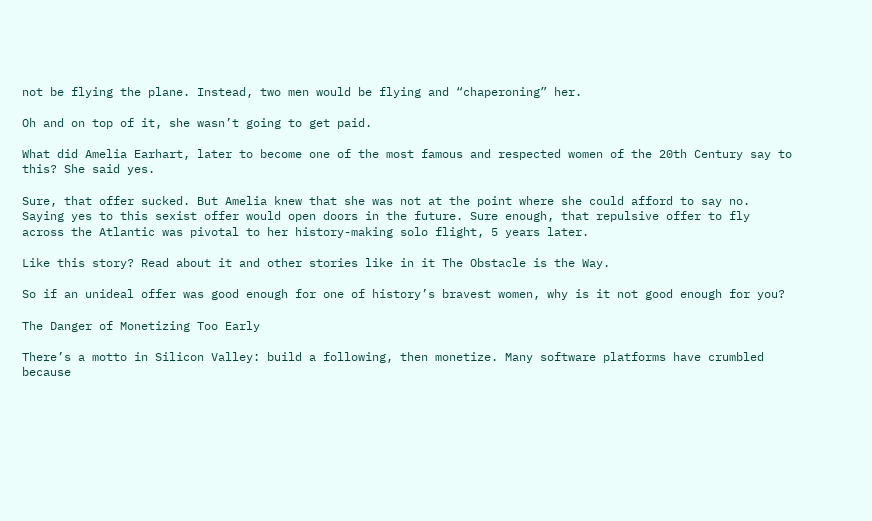not be flying the plane. Instead, two men would be flying and “chaperoning” her.

Oh and on top of it, she wasn’t going to get paid.

What did Amelia Earhart, later to become one of the most famous and respected women of the 20th Century say to this? She said yes.

Sure, that offer sucked. But Amelia knew that she was not at the point where she could afford to say no. Saying yes to this sexist offer would open doors in the future. Sure enough, that repulsive offer to fly across the Atlantic was pivotal to her history-making solo flight, 5 years later.

Like this story? Read about it and other stories like in it The Obstacle is the Way.

So if an unideal offer was good enough for one of history’s bravest women, why is it not good enough for you?

The Danger of Monetizing Too Early

There’s a motto in Silicon Valley: build a following, then monetize. Many software platforms have crumbled because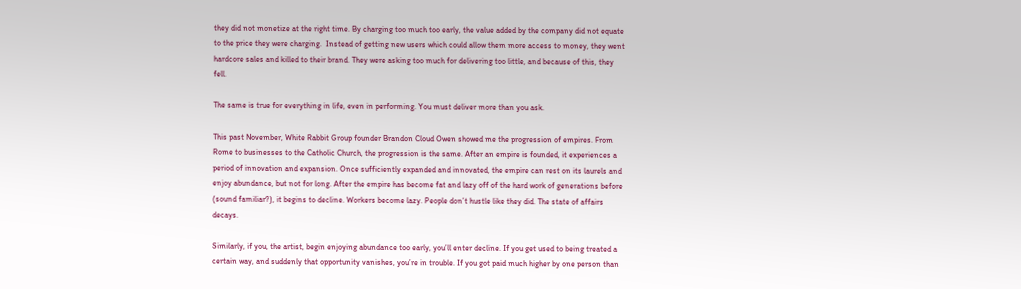they did not monetize at the right time. By charging too much too early, the value added by the company did not equate to the price they were charging.  Instead of getting new users which could allow them more access to money, they went hardcore sales and killed to their brand. They were asking too much for delivering too little, and because of this, they fell.

The same is true for everything in life, even in performing. You must deliver more than you ask.

This past November, White Rabbit Group founder Brandon Cloud Owen showed me the progression of empires. From Rome to businesses to the Catholic Church, the progression is the same. After an empire is founded, it experiences a period of innovation and expansion. Once sufficiently expanded and innovated, the empire can rest on its laurels and enjoy abundance, but not for long. After the empire has become fat and lazy off of the hard work of generations before (sound familiar?), it begins to decline. Workers become lazy. People don’t hustle like they did. The state of affairs decays.

Similarly, if you, the artist, begin enjoying abundance too early, you’ll enter decline. If you get used to being treated a certain way, and suddenly that opportunity vanishes, you’re in trouble. If you got paid much higher by one person than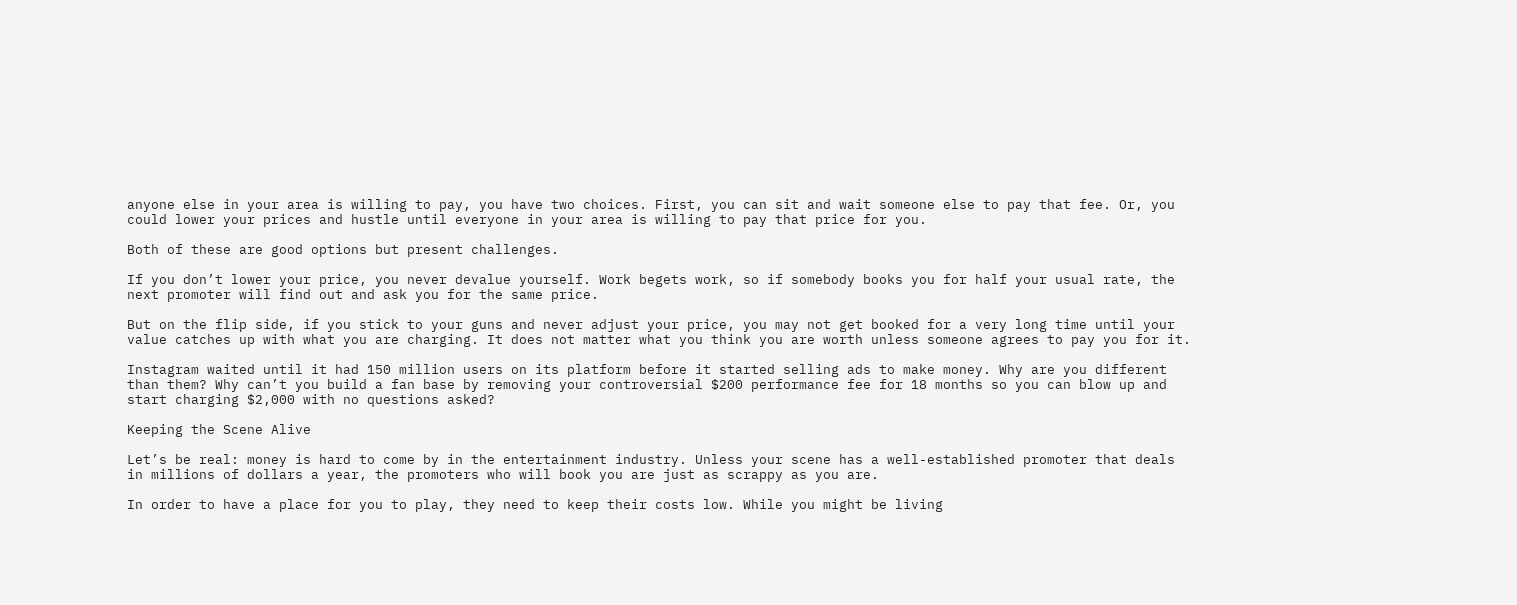anyone else in your area is willing to pay, you have two choices. First, you can sit and wait someone else to pay that fee. Or, you could lower your prices and hustle until everyone in your area is willing to pay that price for you.

Both of these are good options but present challenges.

If you don’t lower your price, you never devalue yourself. Work begets work, so if somebody books you for half your usual rate, the next promoter will find out and ask you for the same price.

But on the flip side, if you stick to your guns and never adjust your price, you may not get booked for a very long time until your value catches up with what you are charging. It does not matter what you think you are worth unless someone agrees to pay you for it.

Instagram waited until it had 150 million users on its platform before it started selling ads to make money. Why are you different than them? Why can’t you build a fan base by removing your controversial $200 performance fee for 18 months so you can blow up and start charging $2,000 with no questions asked?

Keeping the Scene Alive

Let’s be real: money is hard to come by in the entertainment industry. Unless your scene has a well-established promoter that deals in millions of dollars a year, the promoters who will book you are just as scrappy as you are.

In order to have a place for you to play, they need to keep their costs low. While you might be living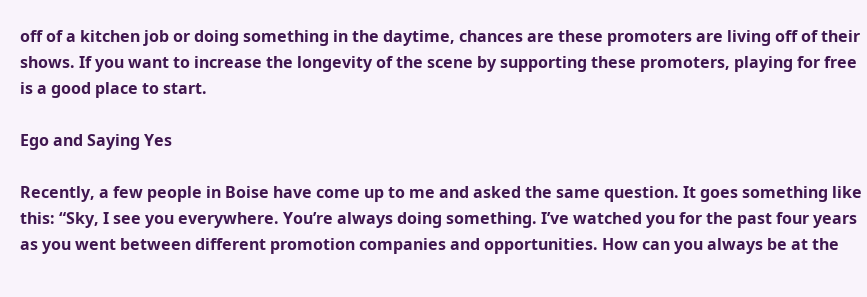off of a kitchen job or doing something in the daytime, chances are these promoters are living off of their shows. If you want to increase the longevity of the scene by supporting these promoters, playing for free is a good place to start.

Ego and Saying Yes

Recently, a few people in Boise have come up to me and asked the same question. It goes something like this: “Sky, I see you everywhere. You’re always doing something. I’ve watched you for the past four years as you went between different promotion companies and opportunities. How can you always be at the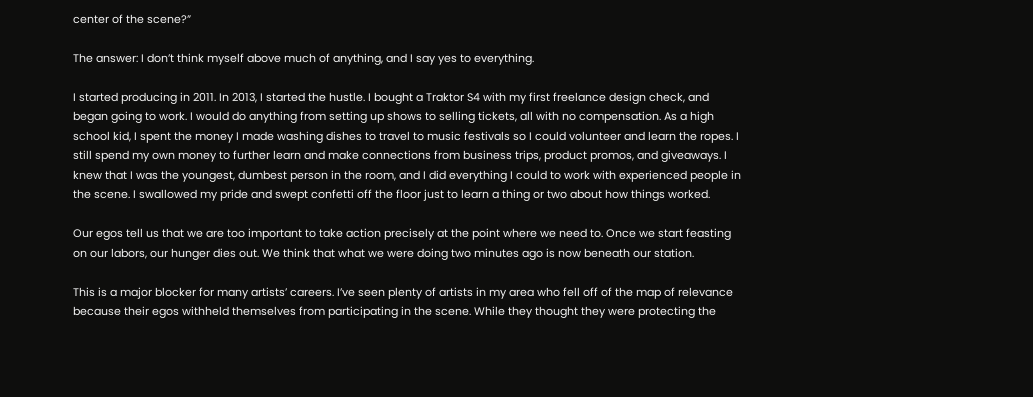center of the scene?”

The answer: I don’t think myself above much of anything, and I say yes to everything.

I started producing in 2011. In 2013, I started the hustle. I bought a Traktor S4 with my first freelance design check, and began going to work. I would do anything from setting up shows to selling tickets, all with no compensation. As a high school kid, I spent the money I made washing dishes to travel to music festivals so I could volunteer and learn the ropes. I still spend my own money to further learn and make connections from business trips, product promos, and giveaways. I knew that I was the youngest, dumbest person in the room, and I did everything I could to work with experienced people in the scene. I swallowed my pride and swept confetti off the floor just to learn a thing or two about how things worked.

Our egos tell us that we are too important to take action precisely at the point where we need to. Once we start feasting on our labors, our hunger dies out. We think that what we were doing two minutes ago is now beneath our station.

This is a major blocker for many artists’ careers. I’ve seen plenty of artists in my area who fell off of the map of relevance because their egos withheld themselves from participating in the scene. While they thought they were protecting the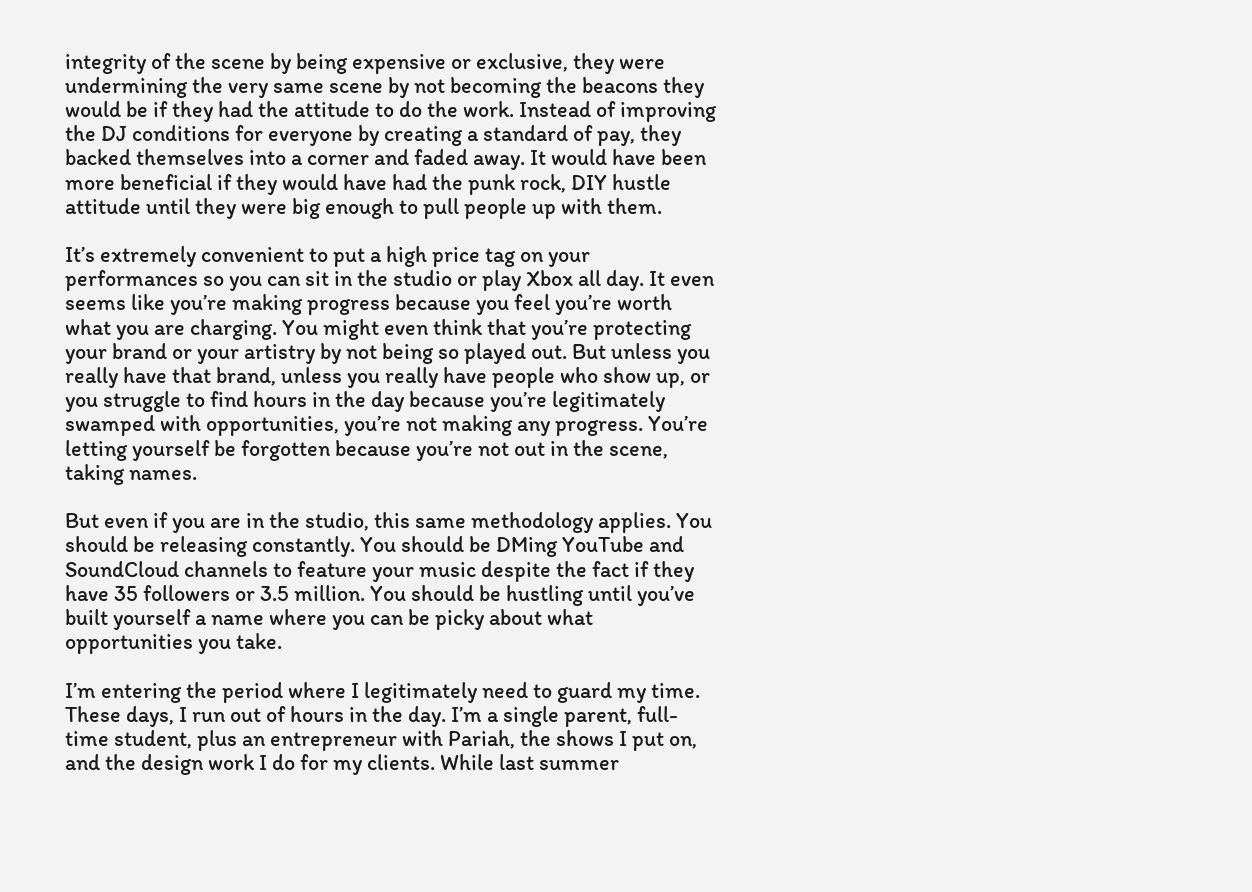integrity of the scene by being expensive or exclusive, they were undermining the very same scene by not becoming the beacons they would be if they had the attitude to do the work. Instead of improving the DJ conditions for everyone by creating a standard of pay, they backed themselves into a corner and faded away. It would have been more beneficial if they would have had the punk rock, DIY hustle attitude until they were big enough to pull people up with them.

It’s extremely convenient to put a high price tag on your performances so you can sit in the studio or play Xbox all day. It even seems like you’re making progress because you feel you’re worth what you are charging. You might even think that you’re protecting your brand or your artistry by not being so played out. But unless you really have that brand, unless you really have people who show up, or you struggle to find hours in the day because you’re legitimately swamped with opportunities, you’re not making any progress. You’re letting yourself be forgotten because you’re not out in the scene, taking names.

But even if you are in the studio, this same methodology applies. You should be releasing constantly. You should be DMing YouTube and SoundCloud channels to feature your music despite the fact if they have 35 followers or 3.5 million. You should be hustling until you’ve built yourself a name where you can be picky about what opportunities you take.

I’m entering the period where I legitimately need to guard my time. These days, I run out of hours in the day. I’m a single parent, full-time student, plus an entrepreneur with Pariah, the shows I put on, and the design work I do for my clients. While last summer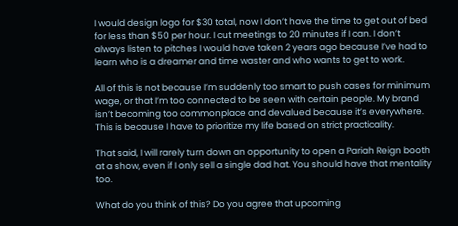I would design logo for $30 total, now I don’t have the time to get out of bed for less than $50 per hour. I cut meetings to 20 minutes if I can. I don’t always listen to pitches I would have taken 2 years ago because I’ve had to learn who is a dreamer and time waster and who wants to get to work.

All of this is not because I’m suddenly too smart to push cases for minimum wage, or that I’m too connected to be seen with certain people. My brand isn’t becoming too commonplace and devalued because it’s everywhere. This is because I have to prioritize my life based on strict practicality.

That said, I will rarely turn down an opportunity to open a Pariah Reign booth at a show, even if I only sell a single dad hat. You should have that mentality too.

What do you think of this? Do you agree that upcoming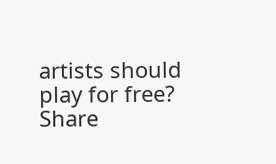artists should play for free? Share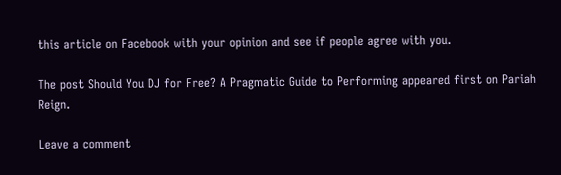this article on Facebook with your opinion and see if people agree with you.

The post Should You DJ for Free? A Pragmatic Guide to Performing appeared first on Pariah Reign.

Leave a comment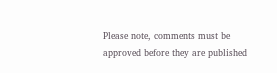Please note, comments must be approved before they are published